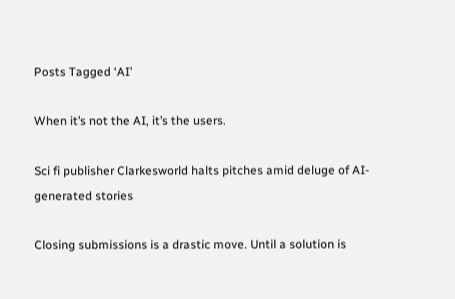Posts Tagged ‘AI’

When it’s not the AI, it’s the users.

Sci fi publisher Clarkesworld halts pitches amid deluge of AI-generated stories

Closing submissions is a drastic move. Until a solution is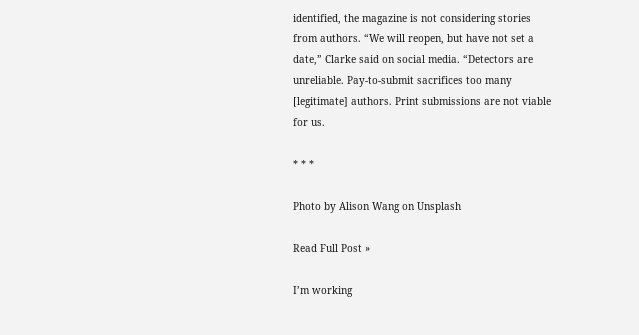identified, the magazine is not considering stories from authors. “We will reopen, but have not set a date,” Clarke said on social media. “Detectors are unreliable. Pay-to-submit sacrifices too many [legitimate] authors. Print submissions are not viable for us.

* * *

Photo by Alison Wang on Unsplash

Read Full Post »

I’m working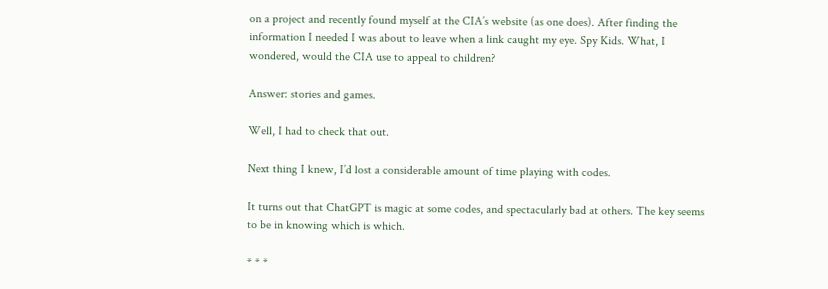on a project and recently found myself at the CIA’s website (as one does). After finding the information I needed I was about to leave when a link caught my eye. Spy Kids. What, I wondered, would the CIA use to appeal to children?

Answer: stories and games.

Well, I had to check that out.

Next thing I knew, I’d lost a considerable amount of time playing with codes.

It turns out that ChatGPT is magic at some codes, and spectacularly bad at others. The key seems to be in knowing which is which.

* * *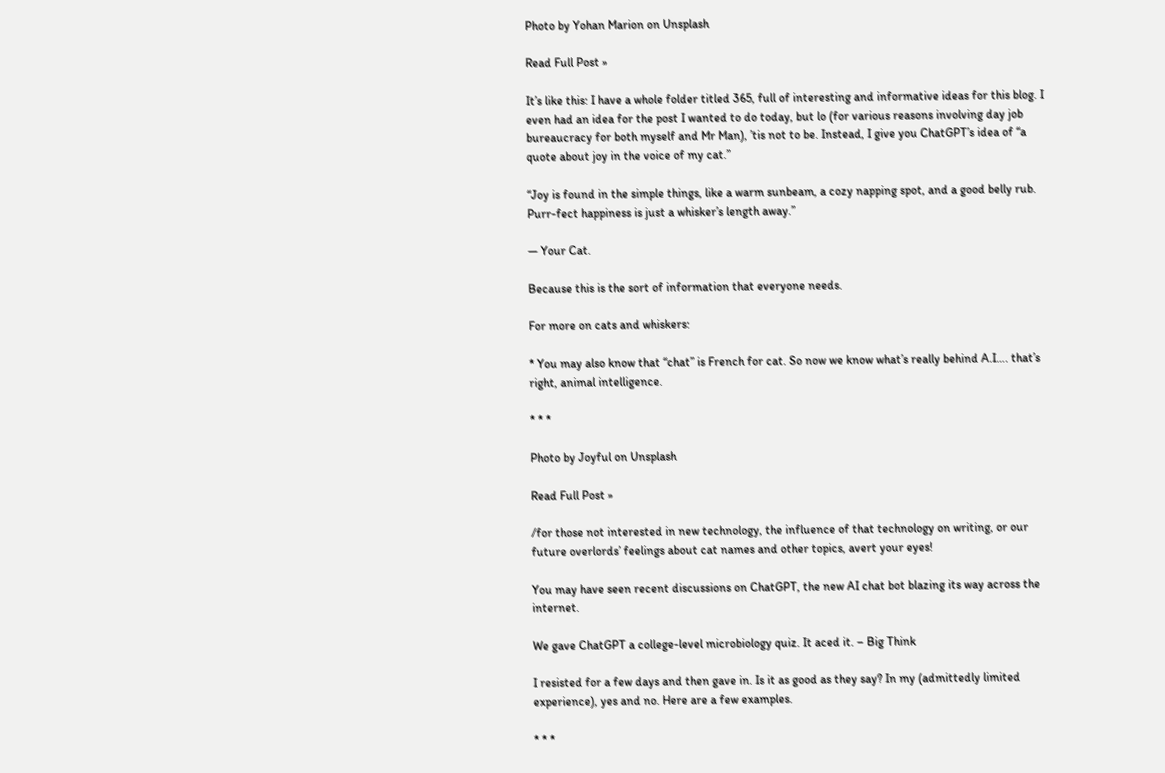Photo by Yohan Marion on Unsplash

Read Full Post »

It’s like this: I have a whole folder titled 365, full of interesting and informative ideas for this blog. I even had an idea for the post I wanted to do today, but lo (for various reasons involving day job bureaucracy for both myself and Mr Man), ’tis not to be. Instead, I give you ChatGPT’s idea of “a quote about joy in the voice of my cat.”

“Joy is found in the simple things, like a warm sunbeam, a cozy napping spot, and a good belly rub. Purr-fect happiness is just a whisker’s length away.”

— Your Cat.

Because this is the sort of information that everyone needs.

For more on cats and whiskers:

* You may also know that “chat” is French for cat. So now we know what’s really behind A.I…. that’s right, animal intelligence.

* * *

Photo by Joyful on Unsplash

Read Full Post »

/for those not interested in new technology, the influence of that technology on writing, or our future overlords’ feelings about cat names and other topics, avert your eyes!

You may have seen recent discussions on ChatGPT, the new AI chat bot blazing its way across the internet.

We gave ChatGPT a college-level microbiology quiz. It aced it. – Big Think

I resisted for a few days and then gave in. Is it as good as they say? In my (admittedly limited experience), yes and no. Here are a few examples.

* * *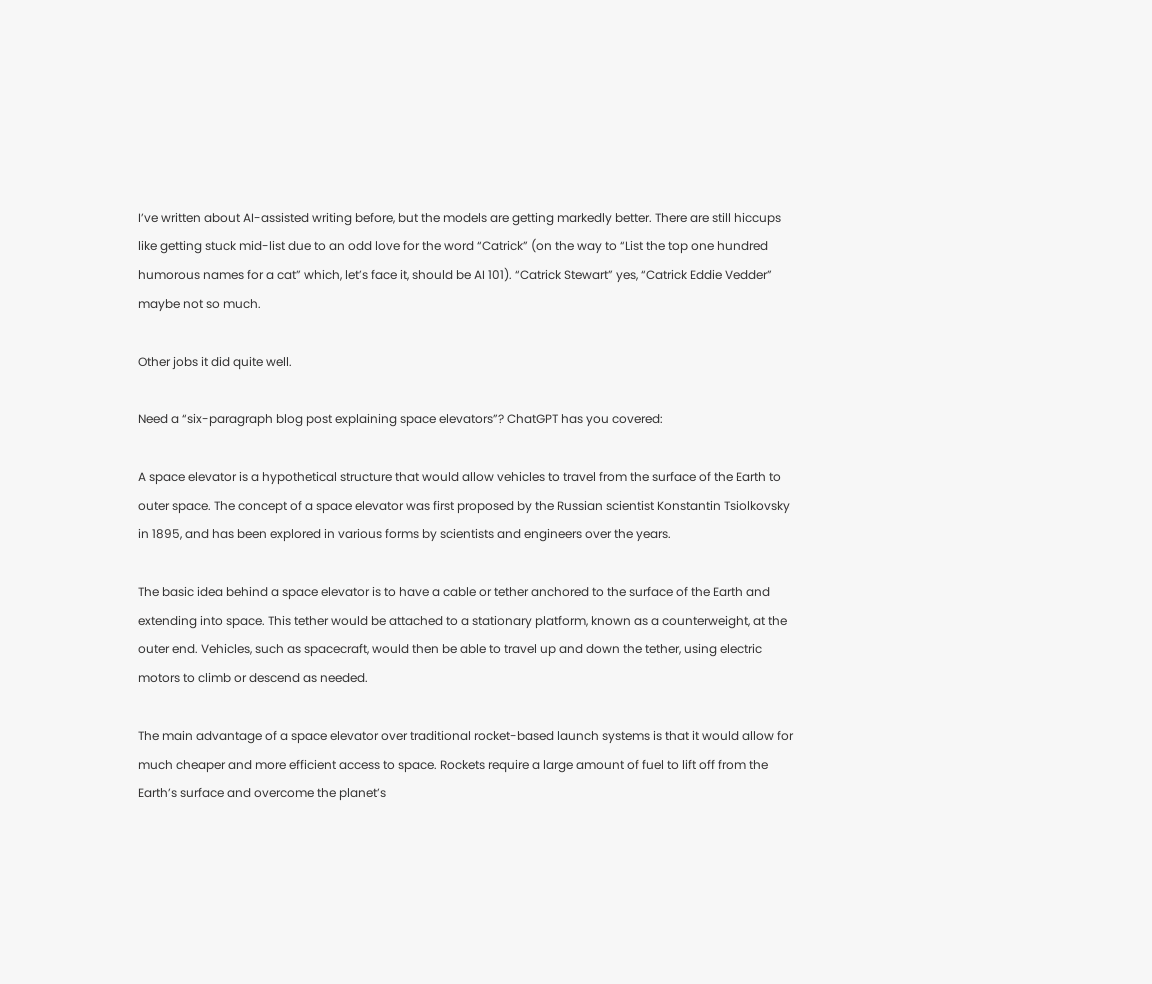I’ve written about AI-assisted writing before, but the models are getting markedly better. There are still hiccups like getting stuck mid-list due to an odd love for the word “Catrick” (on the way to “List the top one hundred humorous names for a cat” which, let’s face it, should be AI 101). “Catrick Stewart” yes, “Catrick Eddie Vedder” maybe not so much.

Other jobs it did quite well.

Need a “six-paragraph blog post explaining space elevators”? ChatGPT has you covered:

A space elevator is a hypothetical structure that would allow vehicles to travel from the surface of the Earth to outer space. The concept of a space elevator was first proposed by the Russian scientist Konstantin Tsiolkovsky in 1895, and has been explored in various forms by scientists and engineers over the years.

The basic idea behind a space elevator is to have a cable or tether anchored to the surface of the Earth and extending into space. This tether would be attached to a stationary platform, known as a counterweight, at the outer end. Vehicles, such as spacecraft, would then be able to travel up and down the tether, using electric motors to climb or descend as needed.

The main advantage of a space elevator over traditional rocket-based launch systems is that it would allow for much cheaper and more efficient access to space. Rockets require a large amount of fuel to lift off from the Earth’s surface and overcome the planet’s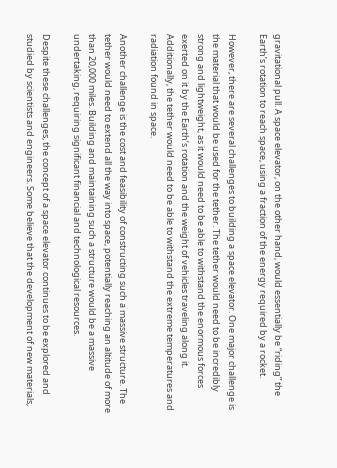gravitational pull. A space elevator, on the other hand, would essentially be “riding” the Earth’s rotation to reach space, using a fraction of the energy required by a rocket.

However, there are several challenges to building a space elevator. One major challenge is the material that would be used for the tether. The tether would need to be incredibly strong and lightweight, as it would need to be able to withstand the enormous forces exerted on it by the Earth’s rotation and the weight of vehicles traveling along it. Additionally, the tether would need to be able to withstand the extreme temperatures and radiation found in space.

Another challenge is the cost and feasibility of constructing such a massive structure. The tether would need to extend all the way into space, potentially reaching an altitude of more than 20,000 miles. Building and maintaining such a structure would be a massive undertaking, requiring significant financial and technological resources.

Despite these challenges, the concept of a space elevator continues to be explored and studied by scientists and engineers. Some believe that the development of new materials,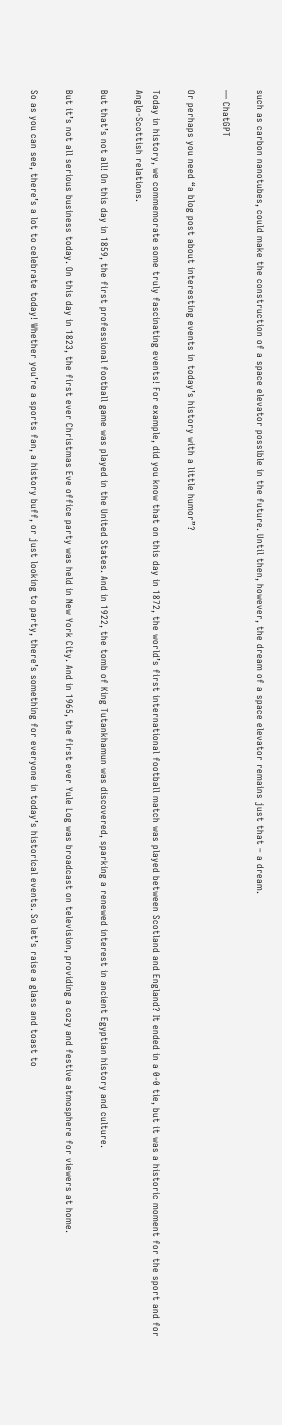such as carbon nanotubes, could make the construction of a space elevator possible in the future. Until then, however, the dream of a space elevator remains just that – a dream.

― ChatGPT

Or perhaps you need “a blog post about interesting events in today’s history with a little humor”?

Today in history, we commemorate some truly fascinating events! For example, did you know that on this day in 1872, the world’s first international football match was played between Scotland and England? It ended in a 0-0 tie, but it was a historic moment for the sport and for Anglo-Scottish relations.

But that’s not all! On this day in 1859, the first professional football game was played in the United States. And in 1922, the tomb of King Tutankhamun was discovered, sparking a renewed interest in ancient Egyptian history and culture.

But it’s not all serious business today. On this day in 1823, the first ever Christmas Eve office party was held in New York City. And in 1965, the first ever Yule Log was broadcast on television, providing a cozy and festive atmosphere for viewers at home.

So as you can see, there’s a lot to celebrate today! Whether you’re a sports fan, a history buff, or just looking to party, there’s something for everyone in today’s historical events. So let’s raise a glass and toast to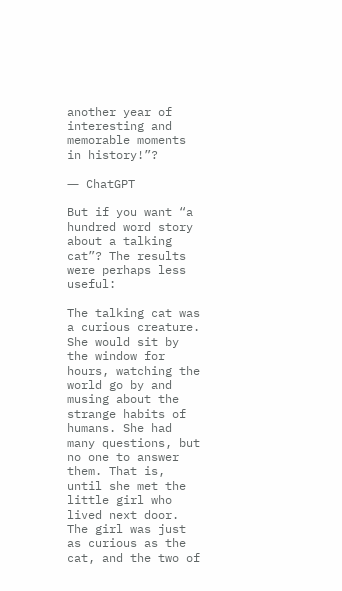another year of interesting and memorable moments in history!”?

― ChatGPT

But if you want “a hundred word story about a talking cat”? The results were perhaps less useful:

The talking cat was a curious creature. She would sit by the window for hours, watching the world go by and musing about the strange habits of humans. She had many questions, but no one to answer them. That is, until she met the little girl who lived next door. The girl was just as curious as the cat, and the two of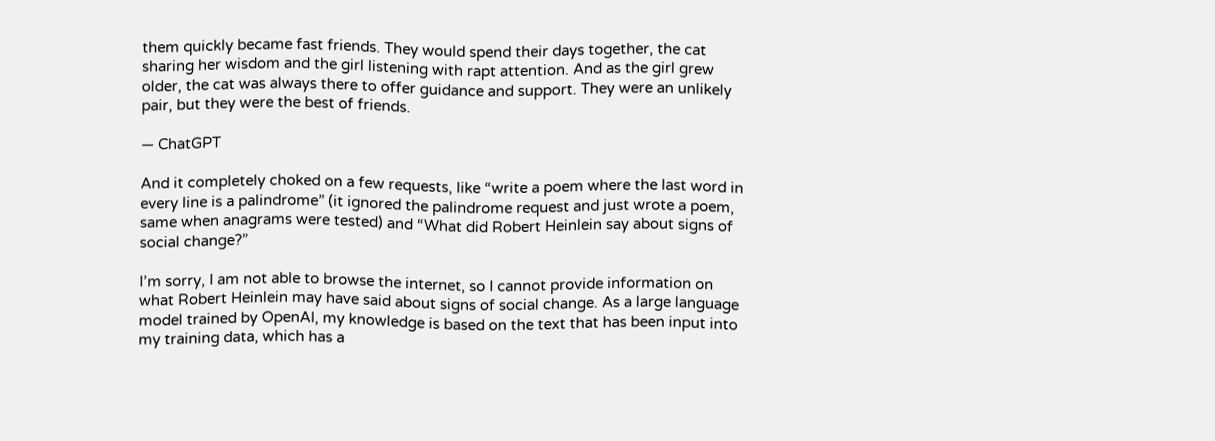them quickly became fast friends. They would spend their days together, the cat sharing her wisdom and the girl listening with rapt attention. And as the girl grew older, the cat was always there to offer guidance and support. They were an unlikely pair, but they were the best of friends.

― ChatGPT

And it completely choked on a few requests, like “write a poem where the last word in every line is a palindrome” (it ignored the palindrome request and just wrote a poem, same when anagrams were tested) and “What did Robert Heinlein say about signs of social change?”

I’m sorry, I am not able to browse the internet, so I cannot provide information on what Robert Heinlein may have said about signs of social change. As a large language model trained by OpenAI, my knowledge is based on the text that has been input into my training data, which has a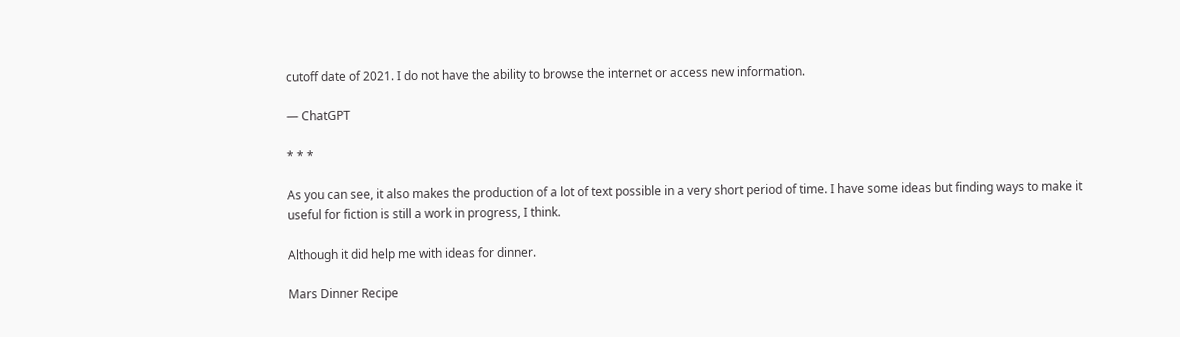cutoff date of 2021. I do not have the ability to browse the internet or access new information.

― ChatGPT

* * *

As you can see, it also makes the production of a lot of text possible in a very short period of time. I have some ideas but finding ways to make it useful for fiction is still a work in progress, I think.

Although it did help me with ideas for dinner.

Mars Dinner Recipe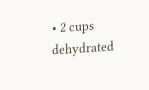• 2 cups dehydrated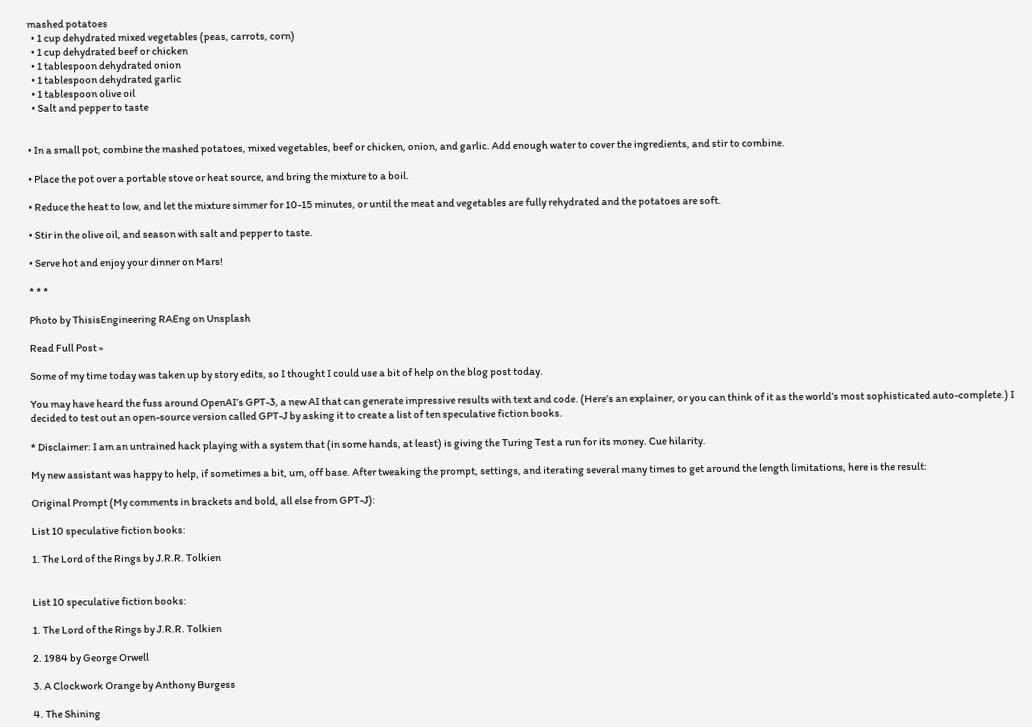mashed potatoes
  • 1 cup dehydrated mixed vegetables (peas, carrots, corn)
  • 1 cup dehydrated beef or chicken
  • 1 tablespoon dehydrated onion
  • 1 tablespoon dehydrated garlic
  • 1 tablespoon olive oil
  • Salt and pepper to taste


• In a small pot, combine the mashed potatoes, mixed vegetables, beef or chicken, onion, and garlic. Add enough water to cover the ingredients, and stir to combine.

• Place the pot over a portable stove or heat source, and bring the mixture to a boil.

• Reduce the heat to low, and let the mixture simmer for 10-15 minutes, or until the meat and vegetables are fully rehydrated and the potatoes are soft.

• Stir in the olive oil, and season with salt and pepper to taste.

• Serve hot and enjoy your dinner on Mars!

* * *

Photo by ThisisEngineering RAEng on Unsplash

Read Full Post »

Some of my time today was taken up by story edits, so I thought I could use a bit of help on the blog post today.

You may have heard the fuss around OpenAI’s GPT-3, a new AI that can generate impressive results with text and code. (Here’s an explainer, or you can think of it as the world’s most sophisticated auto-complete.) I decided to test out an open-source version called GPT-J by asking it to create a list of ten speculative fiction books.

* Disclaimer: I am an untrained hack playing with a system that (in some hands, at least) is giving the Turing Test a run for its money. Cue hilarity.

My new assistant was happy to help, if sometimes a bit, um, off base. After tweaking the prompt, settings, and iterating several many times to get around the length limitations, here is the result:

Original Prompt (My comments in brackets and bold, all else from GPT-J):

List 10 speculative fiction books:

1. The Lord of the Rings by J.R.R. Tolkien


List 10 speculative fiction books:

1. The Lord of the Rings by J.R.R. Tolkien

2. 1984 by George Orwell

3. A Clockwork Orange by Anthony Burgess

4. The Shining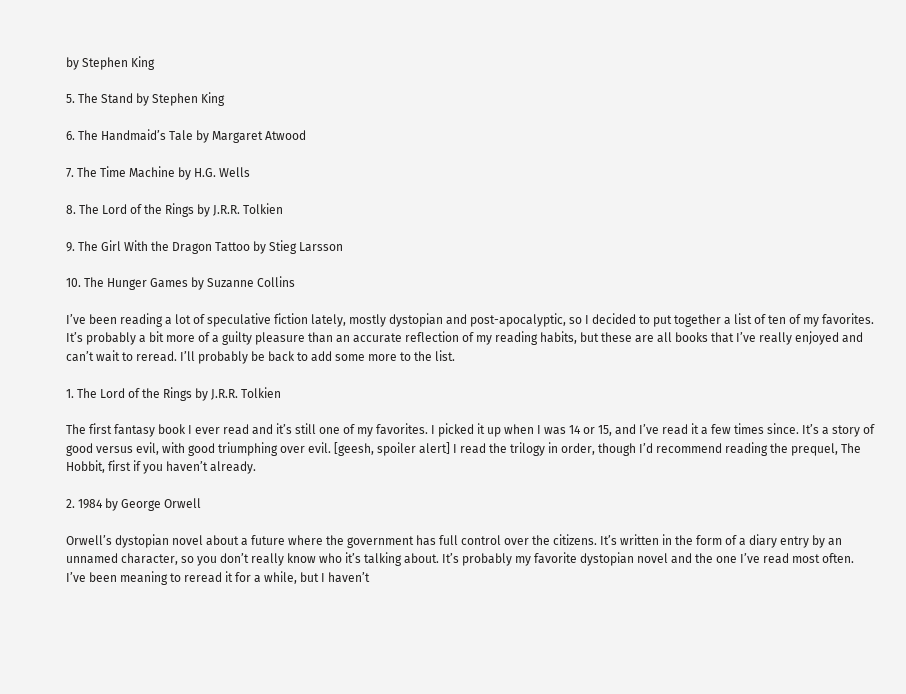by Stephen King

5. The Stand by Stephen King

6. The Handmaid’s Tale by Margaret Atwood

7. The Time Machine by H.G. Wells

8. The Lord of the Rings by J.R.R. Tolkien

9. The Girl With the Dragon Tattoo by Stieg Larsson

10. The Hunger Games by Suzanne Collins

I’ve been reading a lot of speculative fiction lately, mostly dystopian and post-apocalyptic, so I decided to put together a list of ten of my favorites. It’s probably a bit more of a guilty pleasure than an accurate reflection of my reading habits, but these are all books that I’ve really enjoyed and can’t wait to reread. I’ll probably be back to add some more to the list.

1. The Lord of the Rings by J.R.R. Tolkien

The first fantasy book I ever read and it’s still one of my favorites. I picked it up when I was 14 or 15, and I’ve read it a few times since. It’s a story of good versus evil, with good triumphing over evil. [geesh, spoiler alert] I read the trilogy in order, though I’d recommend reading the prequel, The Hobbit, first if you haven’t already.

2. 1984 by George Orwell

Orwell’s dystopian novel about a future where the government has full control over the citizens. It’s written in the form of a diary entry by an unnamed character, so you don’t really know who it’s talking about. It’s probably my favorite dystopian novel and the one I’ve read most often. I’ve been meaning to reread it for a while, but I haven’t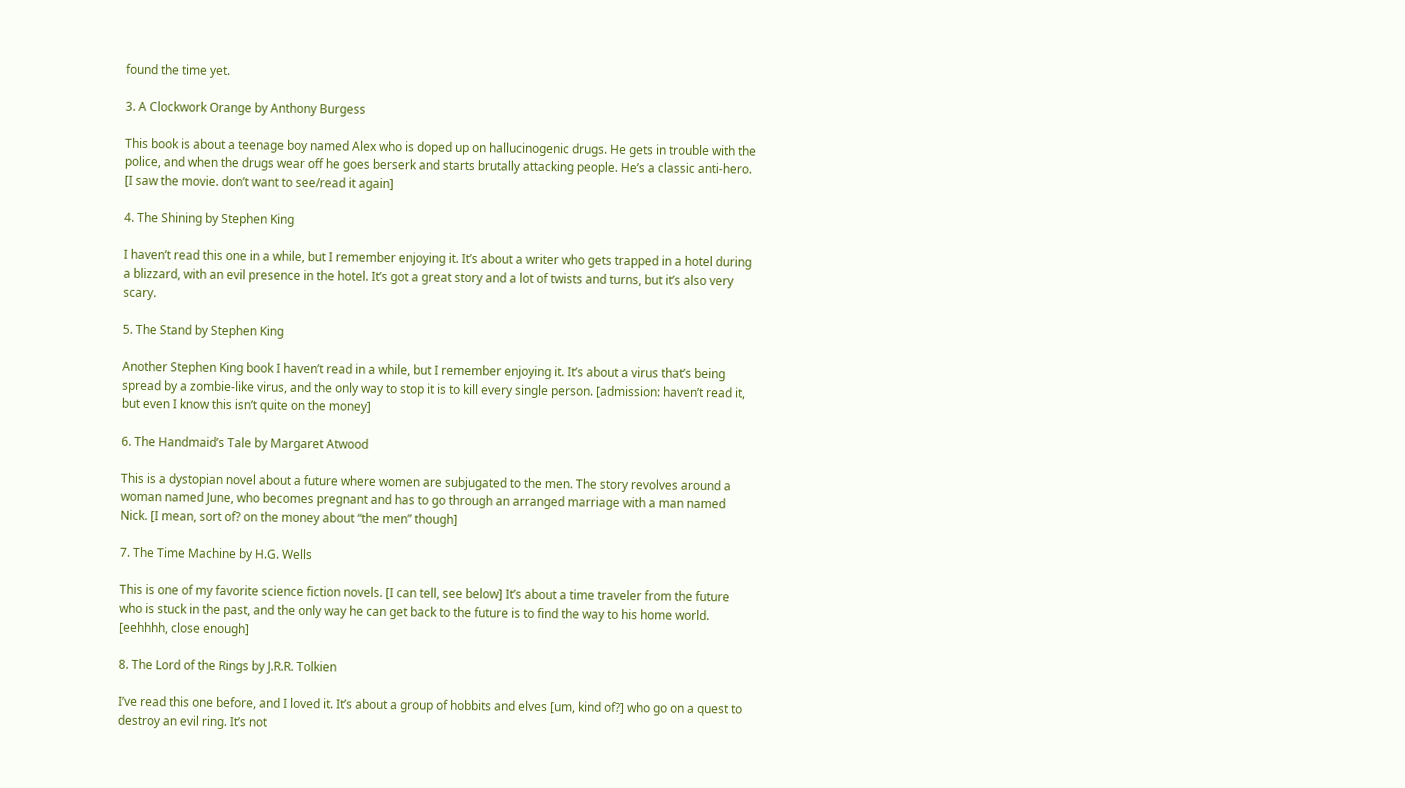found the time yet.

3. A Clockwork Orange by Anthony Burgess

This book is about a teenage boy named Alex who is doped up on hallucinogenic drugs. He gets in trouble with the police, and when the drugs wear off he goes berserk and starts brutally attacking people. He’s a classic anti-hero. [I saw the movie. don’t want to see/read it again]

4. The Shining by Stephen King

I haven’t read this one in a while, but I remember enjoying it. It’s about a writer who gets trapped in a hotel during a blizzard, with an evil presence in the hotel. It’s got a great story and a lot of twists and turns, but it’s also very scary.

5. The Stand by Stephen King

Another Stephen King book I haven’t read in a while, but I remember enjoying it. It’s about a virus that’s being spread by a zombie-like virus, and the only way to stop it is to kill every single person. [admission: haven’t read it, but even I know this isn’t quite on the money]

6. The Handmaid’s Tale by Margaret Atwood

This is a dystopian novel about a future where women are subjugated to the men. The story revolves around a woman named June, who becomes pregnant and has to go through an arranged marriage with a man named Nick. [I mean, sort of? on the money about “the men” though]

7. The Time Machine by H.G. Wells

This is one of my favorite science fiction novels. [I can tell, see below] It’s about a time traveler from the future who is stuck in the past, and the only way he can get back to the future is to find the way to his home world. [eehhhh, close enough]

8. The Lord of the Rings by J.R.R. Tolkien

I’ve read this one before, and I loved it. It’s about a group of hobbits and elves [um, kind of?] who go on a quest to destroy an evil ring. It’s not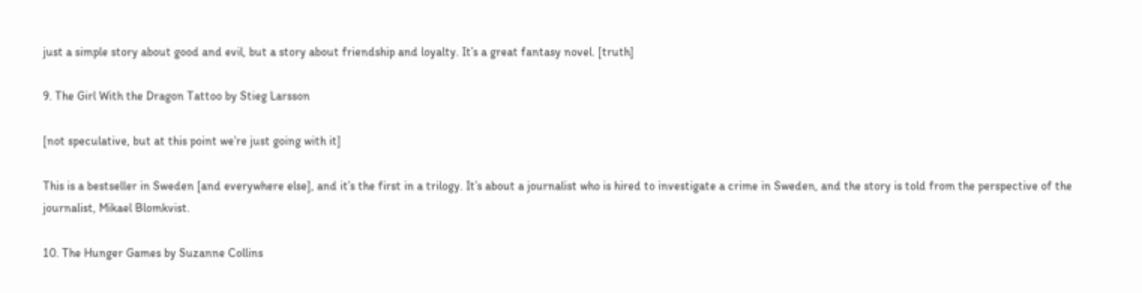just a simple story about good and evil, but a story about friendship and loyalty. It’s a great fantasy novel. [truth]

9. The Girl With the Dragon Tattoo by Stieg Larsson

[not speculative, but at this point we’re just going with it]

This is a bestseller in Sweden [and everywhere else], and it’s the first in a trilogy. It’s about a journalist who is hired to investigate a crime in Sweden, and the story is told from the perspective of the journalist, Mikael Blomkvist.

10. The Hunger Games by Suzanne Collins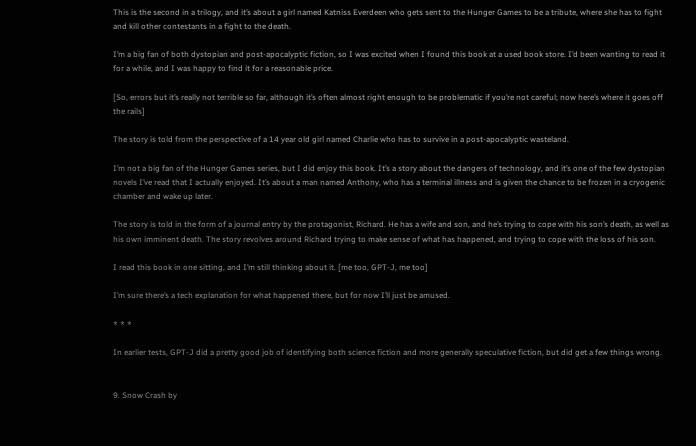This is the second in a trilogy, and it’s about a girl named Katniss Everdeen who gets sent to the Hunger Games to be a tribute, where she has to fight and kill other contestants in a fight to the death.

I’m a big fan of both dystopian and post-apocalyptic fiction, so I was excited when I found this book at a used book store. I’d been wanting to read it for a while, and I was happy to find it for a reasonable price.

[So, errors but it’s really not terrible so far, although it’s often almost right enough to be problematic if you’re not careful; now here’s where it goes off the rails]

The story is told from the perspective of a 14 year old girl named Charlie who has to survive in a post-apocalyptic wasteland.

I’m not a big fan of the Hunger Games series, but I did enjoy this book. It’s a story about the dangers of technology, and it’s one of the few dystopian novels I’ve read that I actually enjoyed. It’s about a man named Anthony, who has a terminal illness and is given the chance to be frozen in a cryogenic chamber and wake up later.

The story is told in the form of a journal entry by the protagonist, Richard. He has a wife and son, and he’s trying to cope with his son’s death, as well as his own imminent death. The story revolves around Richard trying to make sense of what has happened, and trying to cope with the loss of his son.

I read this book in one sitting, and I’m still thinking about it. [me too, GPT-J, me too]

I’m sure there’s a tech explanation for what happened there, but for now I’ll just be amused.

* * *

In earlier tests, GPT-J did a pretty good job of identifying both science fiction and more generally speculative fiction, but did get a few things wrong.


9. Snow Crash by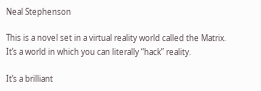Neal Stephenson

This is a novel set in a virtual reality world called the Matrix. It’s a world in which you can literally “hack” reality.

It’s a brilliant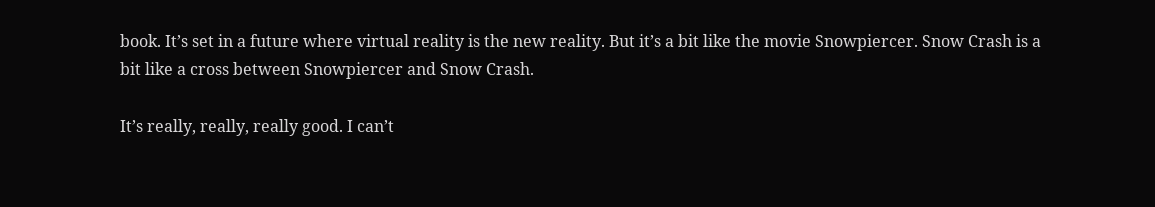book. It’s set in a future where virtual reality is the new reality. But it’s a bit like the movie Snowpiercer. Snow Crash is a bit like a cross between Snowpiercer and Snow Crash.

It’s really, really, really good. I can’t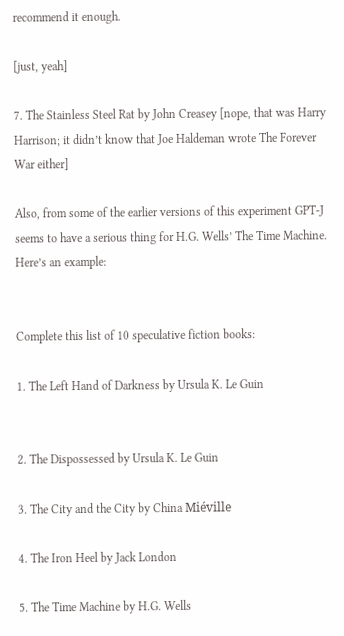recommend it enough.

[just, yeah]

7. The Stainless Steel Rat by John Creasey [nope, that was Harry Harrison; it didn’t know that Joe Haldeman wrote The Forever War either]

Also, from some of the earlier versions of this experiment GPT-J seems to have a serious thing for H.G. Wells’ The Time Machine. Here’s an example:


Complete this list of 10 speculative fiction books:

1. The Left Hand of Darkness by Ursula K. Le Guin


2. The Dispossessed by Ursula K. Le Guin

3. The City and the City by China Miéville

4. The Iron Heel by Jack London

5. The Time Machine by H.G. Wells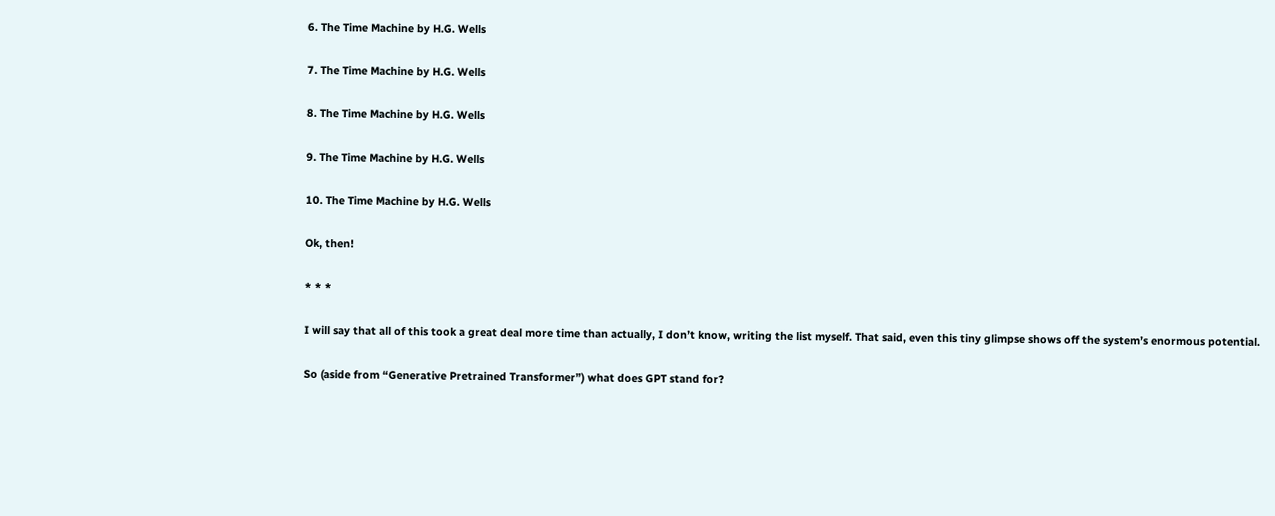6. The Time Machine by H.G. Wells

7. The Time Machine by H.G. Wells

8. The Time Machine by H.G. Wells

9. The Time Machine by H.G. Wells

10. The Time Machine by H.G. Wells

Ok, then!

* * *

I will say that all of this took a great deal more time than actually, I don’t know, writing the list myself. That said, even this tiny glimpse shows off the system’s enormous potential.

So (aside from “Generative Pretrained Transformer”) what does GPT stand for?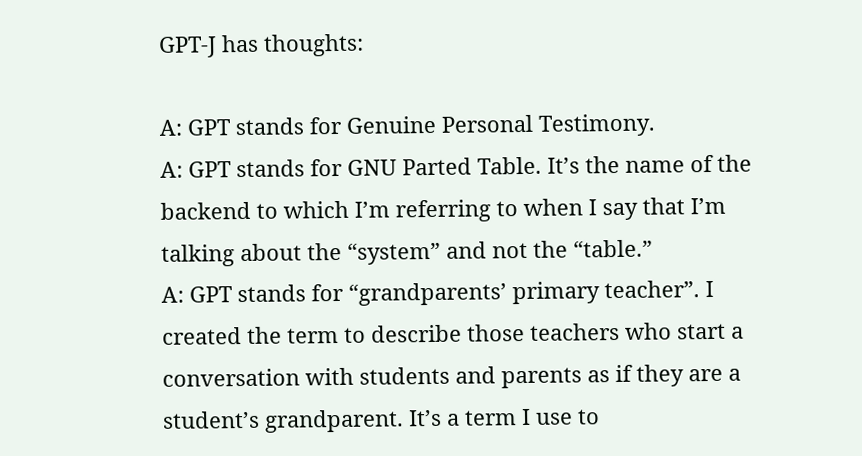GPT-J has thoughts:

A: GPT stands for Genuine Personal Testimony.
A: GPT stands for GNU Parted Table. It’s the name of the backend to which I’m referring to when I say that I’m talking about the “system” and not the “table.”
A: GPT stands for “grandparents’ primary teacher”. I created the term to describe those teachers who start a conversation with students and parents as if they are a student’s grandparent. It’s a term I use to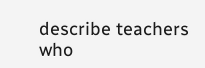describe teachers who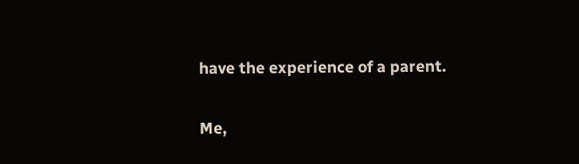have the experience of a parent.

Me,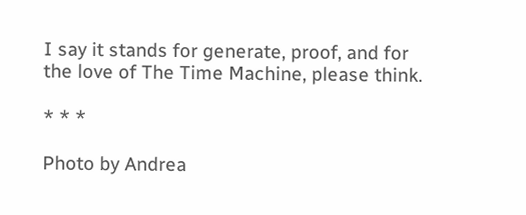I say it stands for generate, proof, and for the love of The Time Machine, please think.

* * *

Photo by Andrea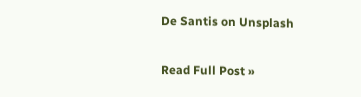De Santis on Unsplash

Read Full Post »